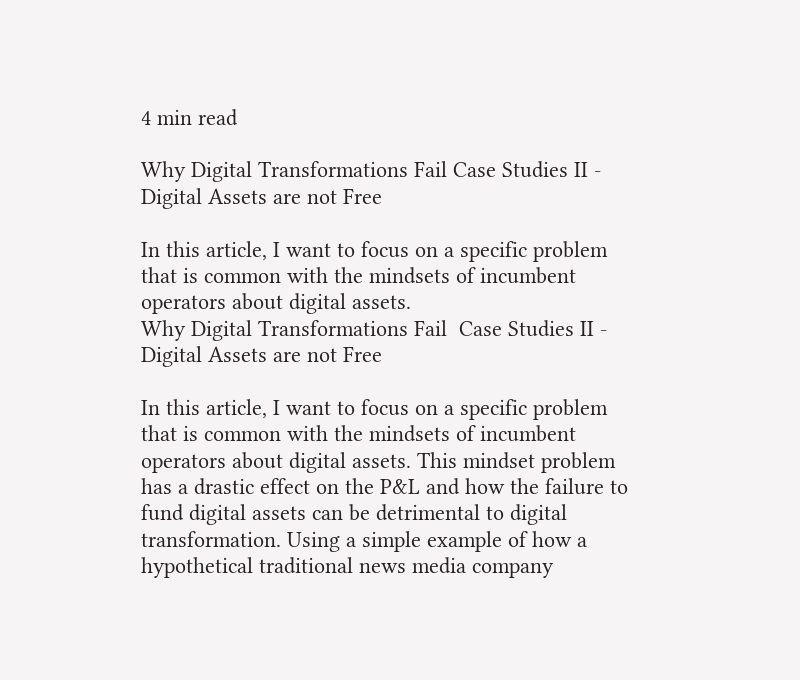4 min read

Why Digital Transformations Fail Case Studies II - Digital Assets are not Free

In this article, I want to focus on a specific problem that is common with the mindsets of incumbent operators about digital assets.
Why Digital Transformations Fail  Case Studies II - Digital Assets are not Free

In this article, I want to focus on a specific problem that is common with the mindsets of incumbent operators about digital assets. This mindset problem has a drastic effect on the P&L and how the failure to fund digital assets can be detrimental to digital transformation. Using a simple example of how a hypothetical traditional news media company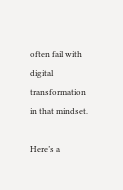often fail with digital transformation in that mindset.

Here’s a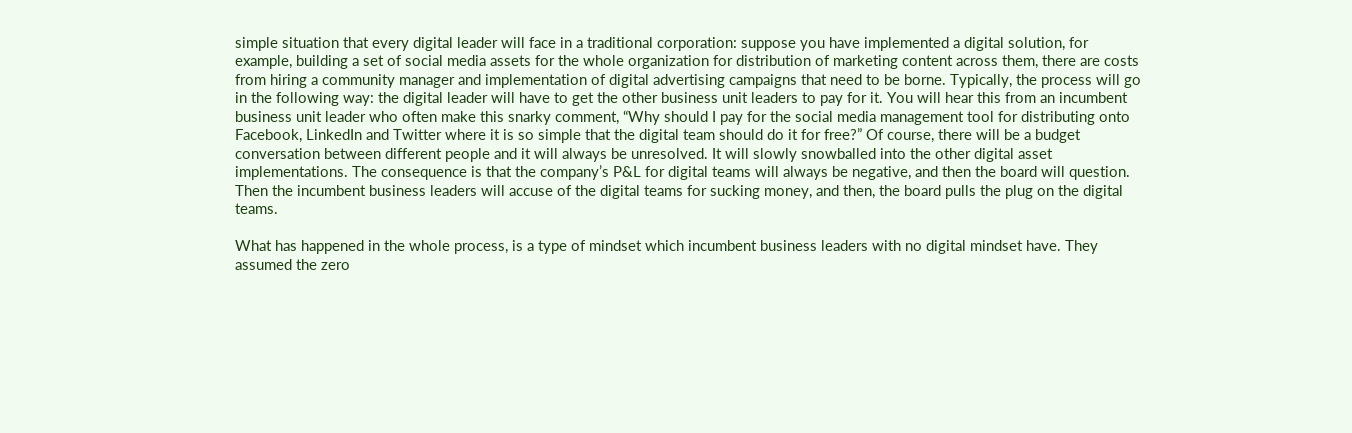simple situation that every digital leader will face in a traditional corporation: suppose you have implemented a digital solution, for example, building a set of social media assets for the whole organization for distribution of marketing content across them, there are costs from hiring a community manager and implementation of digital advertising campaigns that need to be borne. Typically, the process will go in the following way: the digital leader will have to get the other business unit leaders to pay for it. You will hear this from an incumbent business unit leader who often make this snarky comment, “Why should I pay for the social media management tool for distributing onto Facebook, LinkedIn and Twitter where it is so simple that the digital team should do it for free?” Of course, there will be a budget conversation between different people and it will always be unresolved. It will slowly snowballed into the other digital asset implementations. The consequence is that the company’s P&L for digital teams will always be negative, and then the board will question. Then the incumbent business leaders will accuse of the digital teams for sucking money, and then, the board pulls the plug on the digital teams.

What has happened in the whole process, is a type of mindset which incumbent business leaders with no digital mindset have. They assumed the zero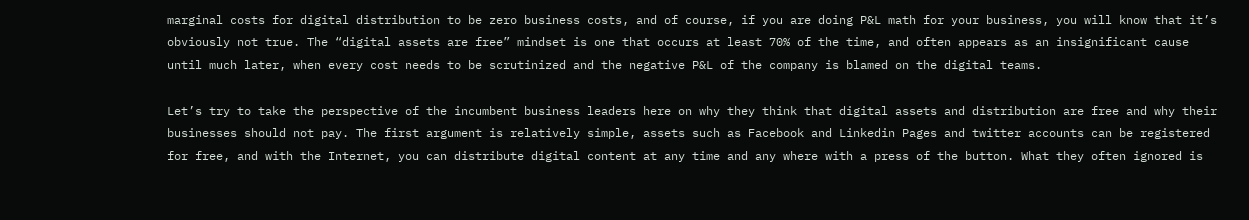marginal costs for digital distribution to be zero business costs, and of course, if you are doing P&L math for your business, you will know that it’s obviously not true. The “digital assets are free” mindset is one that occurs at least 70% of the time, and often appears as an insignificant cause until much later, when every cost needs to be scrutinized and the negative P&L of the company is blamed on the digital teams.

Let’s try to take the perspective of the incumbent business leaders here on why they think that digital assets and distribution are free and why their businesses should not pay. The first argument is relatively simple, assets such as Facebook and Linkedin Pages and twitter accounts can be registered for free, and with the Internet, you can distribute digital content at any time and any where with a press of the button. What they often ignored is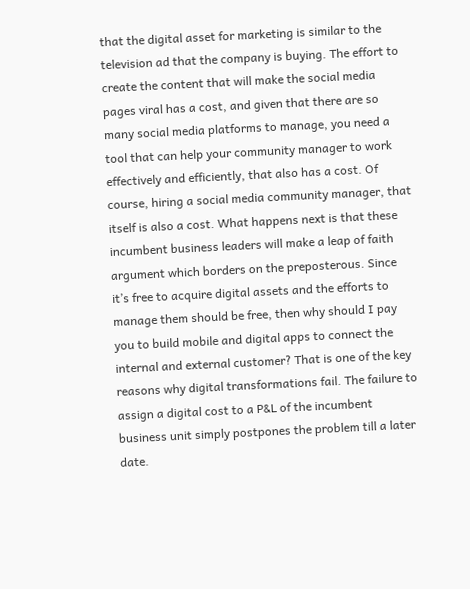that the digital asset for marketing is similar to the television ad that the company is buying. The effort to create the content that will make the social media pages viral has a cost, and given that there are so many social media platforms to manage, you need a tool that can help your community manager to work effectively and efficiently, that also has a cost. Of course, hiring a social media community manager, that itself is also a cost. What happens next is that these incumbent business leaders will make a leap of faith argument which borders on the preposterous. Since it’s free to acquire digital assets and the efforts to manage them should be free, then why should I pay you to build mobile and digital apps to connect the internal and external customer? That is one of the key reasons why digital transformations fail. The failure to assign a digital cost to a P&L of the incumbent business unit simply postpones the problem till a later date.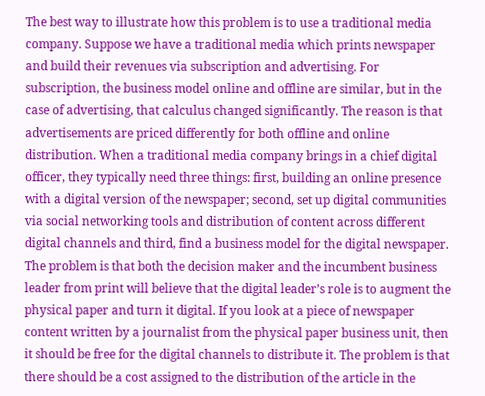The best way to illustrate how this problem is to use a traditional media company. Suppose we have a traditional media which prints newspaper and build their revenues via subscription and advertising. For subscription, the business model online and offline are similar, but in the case of advertising, that calculus changed significantly. The reason is that advertisements are priced differently for both offline and online distribution. When a traditional media company brings in a chief digital officer, they typically need three things: first, building an online presence with a digital version of the newspaper; second, set up digital communities via social networking tools and distribution of content across different digital channels and third, find a business model for the digital newspaper. The problem is that both the decision maker and the incumbent business leader from print will believe that the digital leader’s role is to augment the physical paper and turn it digital. If you look at a piece of newspaper content written by a journalist from the physical paper business unit, then it should be free for the digital channels to distribute it. The problem is that there should be a cost assigned to the distribution of the article in the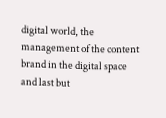digital world, the management of the content brand in the digital space and last but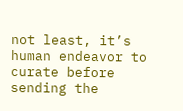not least, it’s human endeavor to curate before sending the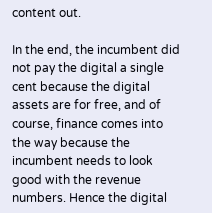content out.

In the end, the incumbent did not pay the digital a single cent because the digital assets are for free, and of course, finance comes into the way because the incumbent needs to look good with the revenue numbers. Hence the digital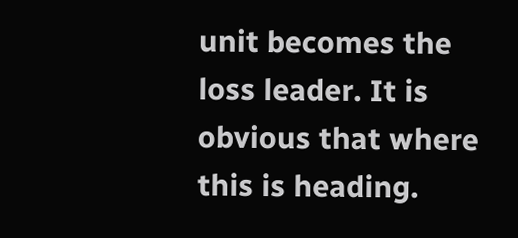unit becomes the loss leader. It is obvious that where this is heading.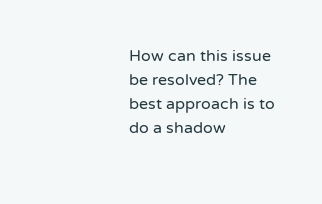How can this issue be resolved? The best approach is to do a shadow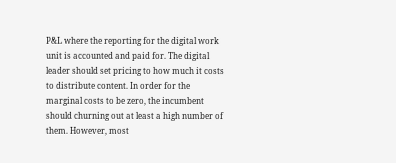P&L where the reporting for the digital work unit is accounted and paid for. The digital leader should set pricing to how much it costs to distribute content. In order for the marginal costs to be zero, the incumbent should churning out at least a high number of them. However, most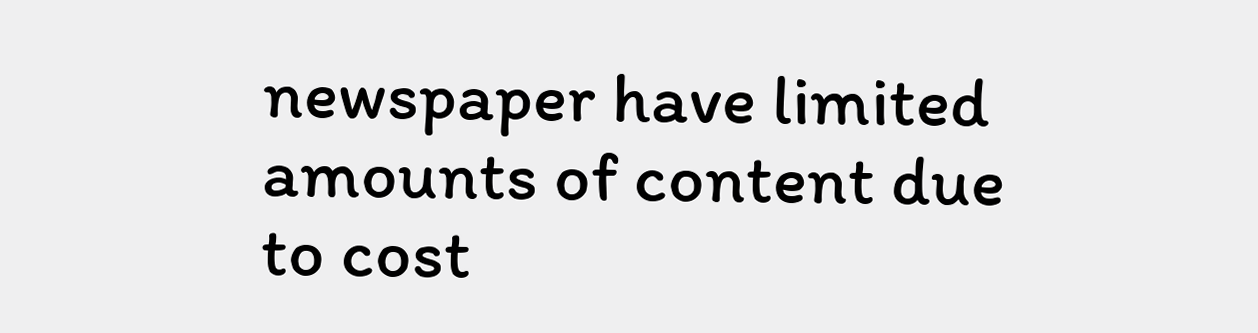newspaper have limited amounts of content due to cost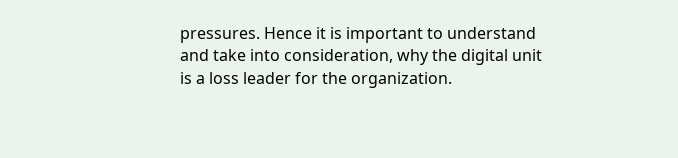pressures. Hence it is important to understand and take into consideration, why the digital unit is a loss leader for the organization.